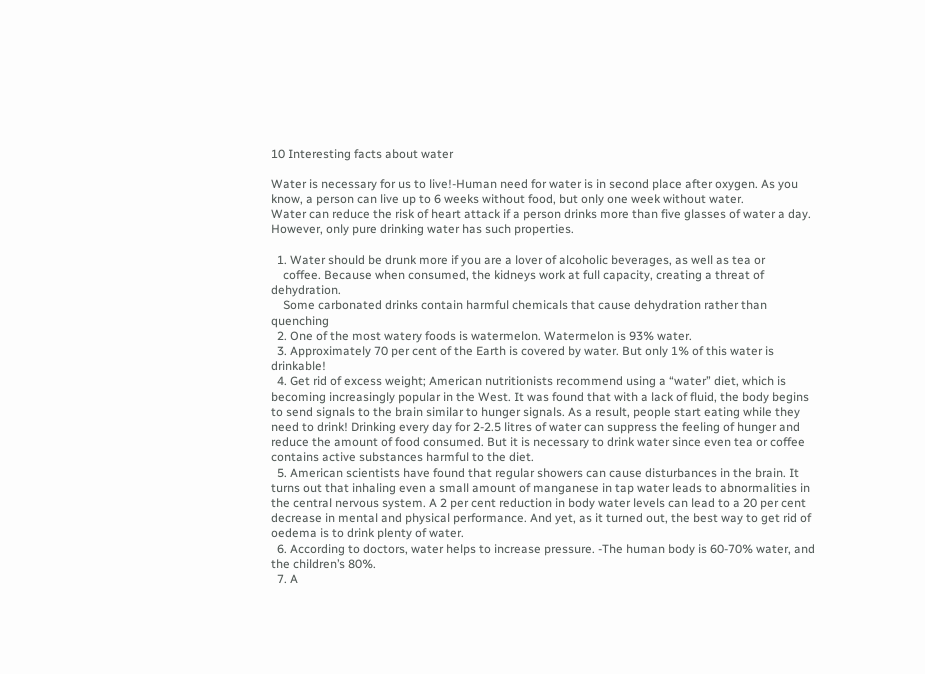10 Interesting facts about water

Water is necessary for us to live!-Human need for water is in second place after oxygen. As you know, a person can live up to 6 weeks without food, but only one week without water.
Water can reduce the risk of heart attack if a person drinks more than five glasses of water a day. However, only pure drinking water has such properties.

  1. Water should be drunk more if you are a lover of alcoholic beverages, as well as tea or
    coffee. Because when consumed, the kidneys work at full capacity, creating a threat of dehydration.
    Some carbonated drinks contain harmful chemicals that cause dehydration rather than quenching
  2. One of the most watery foods is watermelon. Watermelon is 93% water.
  3. Approximately 70 per cent of the Earth is covered by water. But only 1% of this water is drinkable!
  4. Get rid of excess weight; American nutritionists recommend using a “water” diet, which is becoming increasingly popular in the West. It was found that with a lack of fluid, the body begins to send signals to the brain similar to hunger signals. As a result, people start eating while they need to drink! Drinking every day for 2-2.5 litres of water can suppress the feeling of hunger and reduce the amount of food consumed. But it is necessary to drink water since even tea or coffee contains active substances harmful to the diet.
  5. American scientists have found that regular showers can cause disturbances in the brain. It turns out that inhaling even a small amount of manganese in tap water leads to abnormalities in the central nervous system. A 2 per cent reduction in body water levels can lead to a 20 per cent decrease in mental and physical performance. And yet, as it turned out, the best way to get rid of oedema is to drink plenty of water.
  6. According to doctors, water helps to increase pressure. -The human body is 60-70% water, and the children’s 80%.
  7. A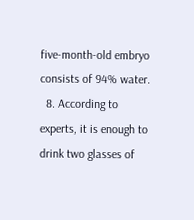five-month-old embryo consists of 94% water.
  8. According to experts, it is enough to drink two glasses of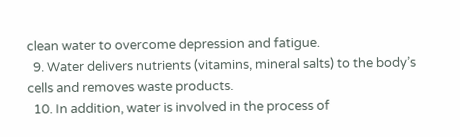clean water to overcome depression and fatigue.
  9. Water delivers nutrients (vitamins, mineral salts) to the body’s cells and removes waste products.
  10. In addition, water is involved in the process of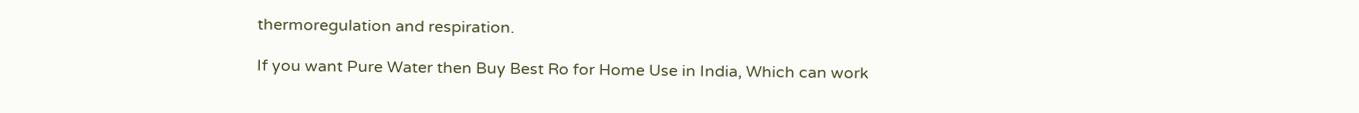thermoregulation and respiration.

If you want Pure Water then Buy Best Ro for Home Use in India, Which can work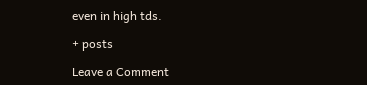even in high tds.

+ posts

Leave a Comment